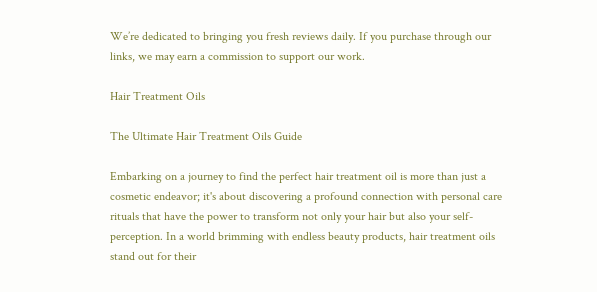We’re dedicated to bringing you fresh reviews daily. If you purchase through our links, we may earn a commission to support our work.

Hair Treatment Oils

The Ultimate Hair Treatment Oils Guide

Embarking on a journey to find the perfect hair treatment oil is more than just a cosmetic endeavor; it's about discovering a profound connection with personal care rituals that have the power to transform not only your hair but also your self-perception. In a world brimming with endless beauty products, hair treatment oils stand out for their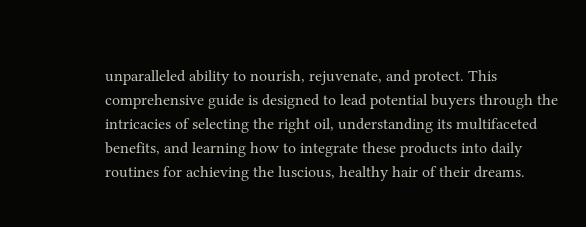unparalleled ability to nourish, rejuvenate, and protect. This comprehensive guide is designed to lead potential buyers through the intricacies of selecting the right oil, understanding its multifaceted benefits, and learning how to integrate these products into daily routines for achieving the luscious, healthy hair of their dreams.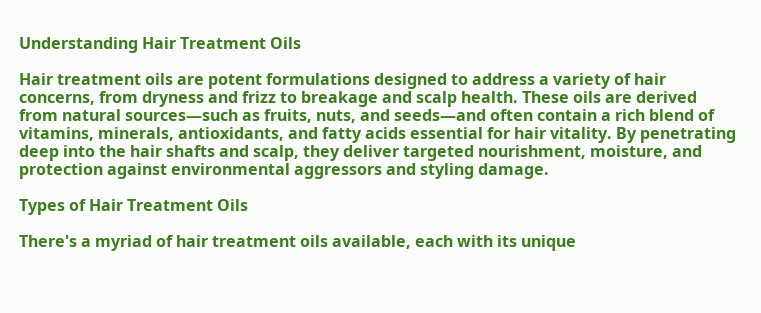Understanding Hair Treatment Oils

Hair treatment oils are potent formulations designed to address a variety of hair concerns, from dryness and frizz to breakage and scalp health. These oils are derived from natural sources—such as fruits, nuts, and seeds—and often contain a rich blend of vitamins, minerals, antioxidants, and fatty acids essential for hair vitality. By penetrating deep into the hair shafts and scalp, they deliver targeted nourishment, moisture, and protection against environmental aggressors and styling damage.

Types of Hair Treatment Oils

There's a myriad of hair treatment oils available, each with its unique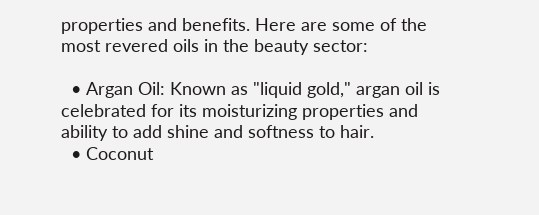properties and benefits. Here are some of the most revered oils in the beauty sector:

  • Argan Oil: Known as "liquid gold," argan oil is celebrated for its moisturizing properties and ability to add shine and softness to hair.
  • Coconut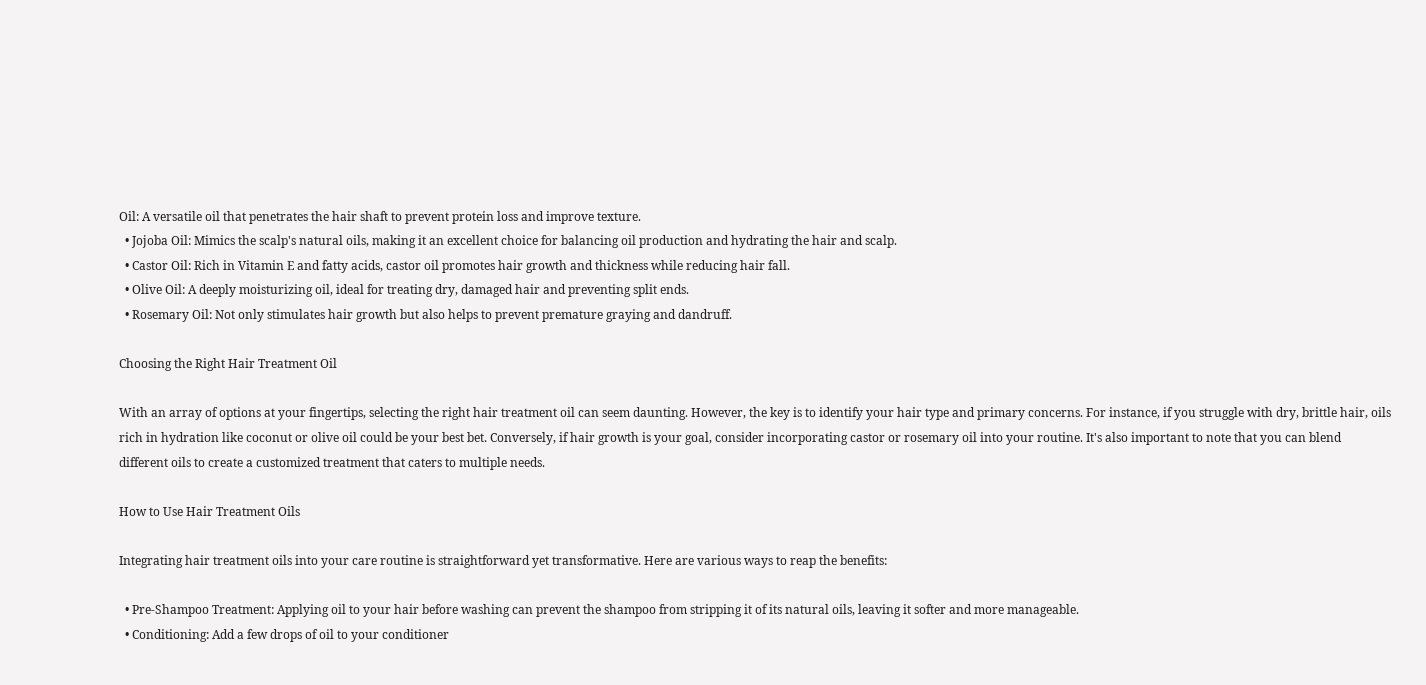Oil: A versatile oil that penetrates the hair shaft to prevent protein loss and improve texture.
  • Jojoba Oil: Mimics the scalp's natural oils, making it an excellent choice for balancing oil production and hydrating the hair and scalp.
  • Castor Oil: Rich in Vitamin E and fatty acids, castor oil promotes hair growth and thickness while reducing hair fall.
  • Olive Oil: A deeply moisturizing oil, ideal for treating dry, damaged hair and preventing split ends.
  • Rosemary Oil: Not only stimulates hair growth but also helps to prevent premature graying and dandruff.

Choosing the Right Hair Treatment Oil

With an array of options at your fingertips, selecting the right hair treatment oil can seem daunting. However, the key is to identify your hair type and primary concerns. For instance, if you struggle with dry, brittle hair, oils rich in hydration like coconut or olive oil could be your best bet. Conversely, if hair growth is your goal, consider incorporating castor or rosemary oil into your routine. It's also important to note that you can blend different oils to create a customized treatment that caters to multiple needs.

How to Use Hair Treatment Oils

Integrating hair treatment oils into your care routine is straightforward yet transformative. Here are various ways to reap the benefits:

  • Pre-Shampoo Treatment: Applying oil to your hair before washing can prevent the shampoo from stripping it of its natural oils, leaving it softer and more manageable.
  • Conditioning: Add a few drops of oil to your conditioner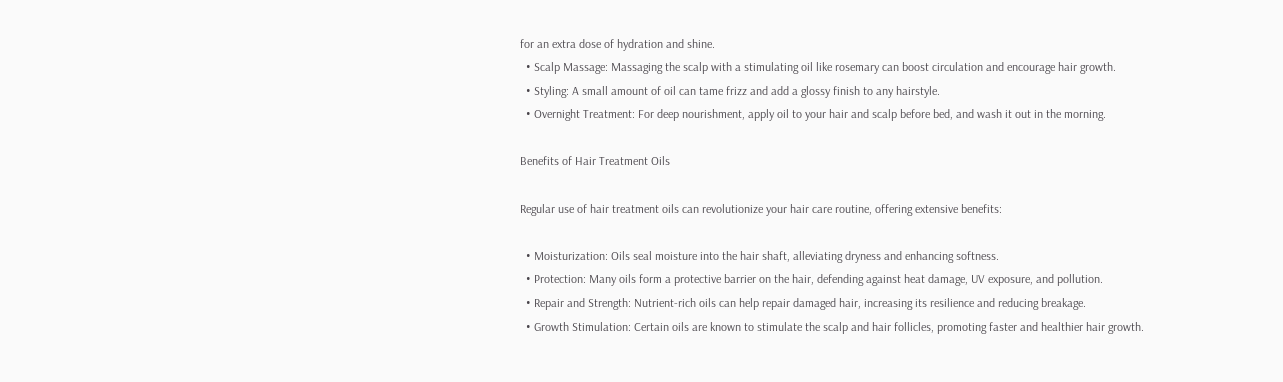for an extra dose of hydration and shine.
  • Scalp Massage: Massaging the scalp with a stimulating oil like rosemary can boost circulation and encourage hair growth.
  • Styling: A small amount of oil can tame frizz and add a glossy finish to any hairstyle.
  • Overnight Treatment: For deep nourishment, apply oil to your hair and scalp before bed, and wash it out in the morning.

Benefits of Hair Treatment Oils

Regular use of hair treatment oils can revolutionize your hair care routine, offering extensive benefits:

  • Moisturization: Oils seal moisture into the hair shaft, alleviating dryness and enhancing softness.
  • Protection: Many oils form a protective barrier on the hair, defending against heat damage, UV exposure, and pollution.
  • Repair and Strength: Nutrient-rich oils can help repair damaged hair, increasing its resilience and reducing breakage.
  • Growth Stimulation: Certain oils are known to stimulate the scalp and hair follicles, promoting faster and healthier hair growth.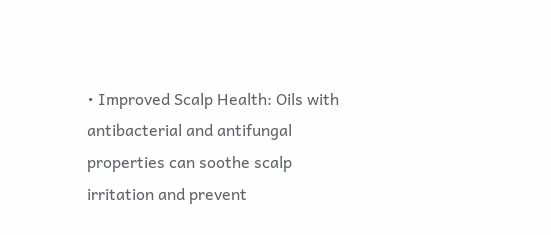• Improved Scalp Health: Oils with antibacterial and antifungal properties can soothe scalp irritation and prevent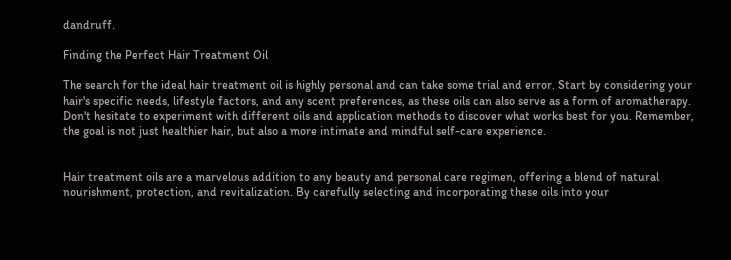dandruff.

Finding the Perfect Hair Treatment Oil

The search for the ideal hair treatment oil is highly personal and can take some trial and error. Start by considering your hair's specific needs, lifestyle factors, and any scent preferences, as these oils can also serve as a form of aromatherapy. Don't hesitate to experiment with different oils and application methods to discover what works best for you. Remember, the goal is not just healthier hair, but also a more intimate and mindful self-care experience.


Hair treatment oils are a marvelous addition to any beauty and personal care regimen, offering a blend of natural nourishment, protection, and revitalization. By carefully selecting and incorporating these oils into your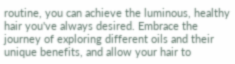routine, you can achieve the luminous, healthy hair you've always desired. Embrace the journey of exploring different oils and their unique benefits, and allow your hair to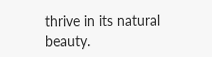thrive in its natural beauty.